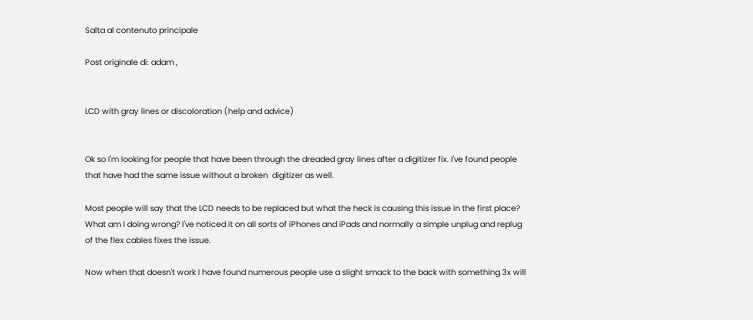Salta al contenuto principale

Post originale di: adam ,


LCD with gray lines or discoloration (help and advice)


Ok so I'm looking for people that have been through the dreaded gray lines after a digitizer fix. I've found people that have had the same issue without a broken  digitizer as well.

Most people will say that the LCD needs to be replaced but what the heck is causing this issue in the first place? What am I doing wrong? I've noticed it on all sorts of iPhones and iPads and normally a simple unplug and replug of the flex cables fixes the issue.

Now when that doesn't work I have found numerous people use a slight smack to the back with something 3x will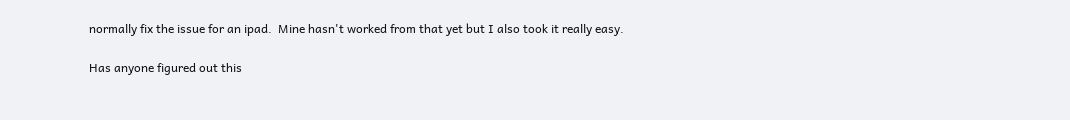normally fix the issue for an ipad.  Mine hasn't worked from that yet but I also took it really easy.

Has anyone figured out this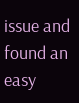issue and found an easy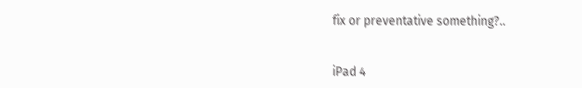fix or preventative something?..


iPad 4